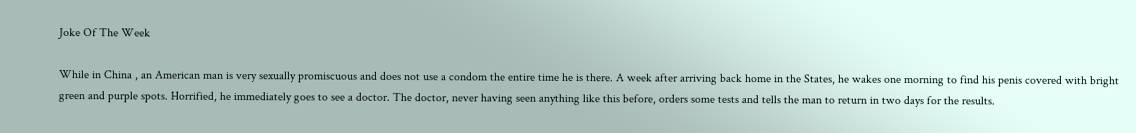Joke Of The Week

While in China , an American man is very sexually promiscuous and does not use a condom the entire time he is there. A week after arriving back home in the States, he wakes one morning to find his penis covered with bright green and purple spots. Horrified, he immediately goes to see a doctor. The doctor, never having seen anything like this before, orders some tests and tells the man to return in two days for the results.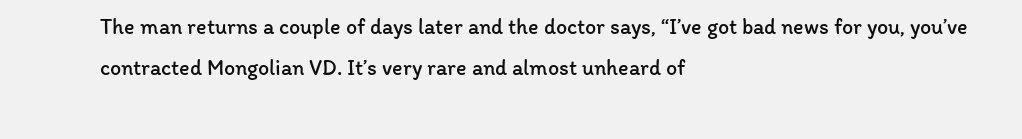The man returns a couple of days later and the doctor says, “I’ve got bad news for you, you’ve contracted Mongolian VD. It’s very rare and almost unheard of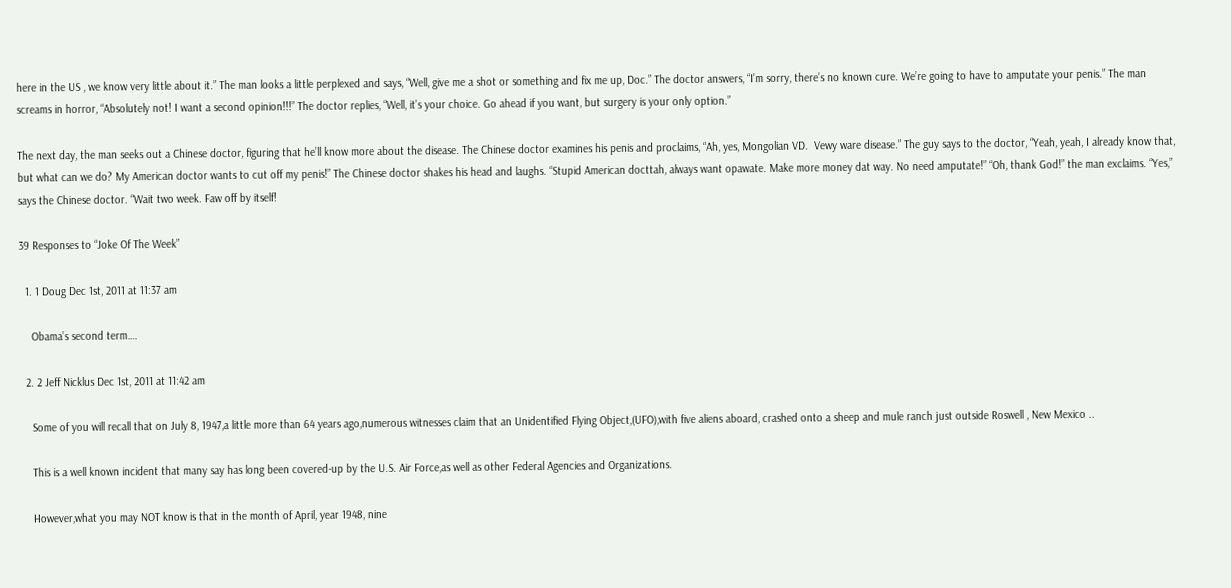here in the US , we know very little about it.” The man looks a little perplexed and says, “Well, give me a shot or something and fix me up, Doc.” The doctor answers, “I’m sorry, there’s no known cure. We’re going to have to amputate your penis.” The man screams in horror, “Absolutely not! I want a second opinion!!!” The doctor replies, “Well, it’s your choice. Go ahead if you want, but surgery is your only option.”

The next day, the man seeks out a Chinese doctor, figuring that he’ll know more about the disease. The Chinese doctor examines his penis and proclaims, “Ah, yes, Mongolian VD.  Vewy ware disease.” The guy says to the doctor, “Yeah, yeah, I already know that, but what can we do? My American doctor wants to cut off my penis!” The Chinese doctor shakes his head and laughs. “Stupid American docttah, always want opawate. Make more money dat way. No need amputate!” “Oh, thank God!” the man exclaims. “Yes,” says the Chinese doctor. “Wait two week. Faw off by itself!

39 Responses to “Joke Of The Week”

  1. 1 Doug Dec 1st, 2011 at 11:37 am

    Obama’s second term….

  2. 2 Jeff Nicklus Dec 1st, 2011 at 11:42 am

    Some of you will recall that on July 8, 1947,a little more than 64 years ago,numerous witnesses claim that an Unidentified Flying Object,(UFO),with five aliens aboard, crashed onto a sheep and mule ranch just outside Roswell , New Mexico ..

    This is a well known incident that many say has long been covered-up by the U.S. Air Force,as well as other Federal Agencies and Organizations.

    However,what you may NOT know is that in the month of April, year 1948, nine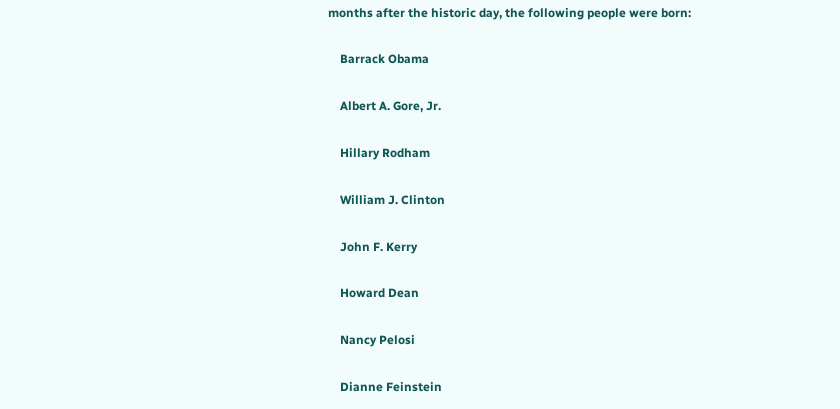months after the historic day, the following people were born:

    Barrack Obama

    Albert A. Gore, Jr.

    Hillary Rodham

    William J. Clinton

    John F. Kerry

    Howard Dean

    Nancy Pelosi

    Dianne Feinstein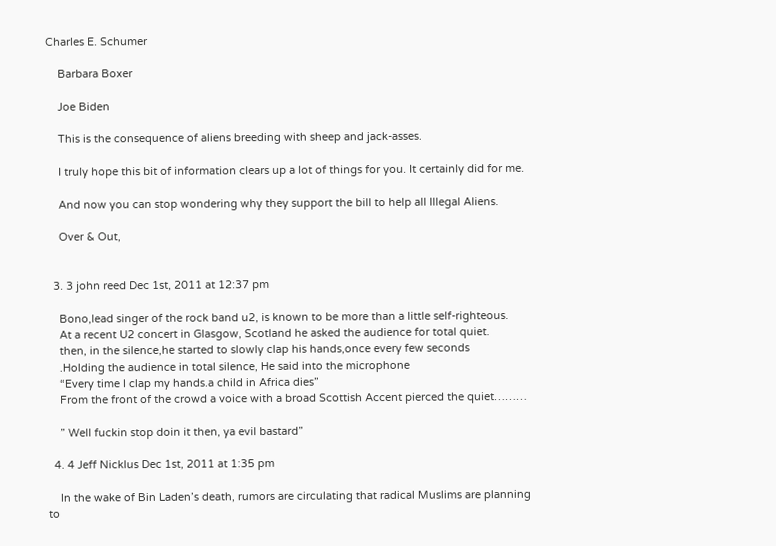Charles E. Schumer

    Barbara Boxer

    Joe Biden

    This is the consequence of aliens breeding with sheep and jack-asses.

    I truly hope this bit of information clears up a lot of things for you. It certainly did for me.

    And now you can stop wondering why they support the bill to help all Illegal Aliens.

    Over & Out,


  3. 3 john reed Dec 1st, 2011 at 12:37 pm

    Bono,lead singer of the rock band u2, is known to be more than a little self-righteous.
    At a recent U2 concert in Glasgow, Scotland he asked the audience for total quiet.
    then, in the silence,he started to slowly clap his hands,once every few seconds
    .Holding the audience in total silence, He said into the microphone
    “Every time I clap my hands.a child in Africa dies”
    From the front of the crowd a voice with a broad Scottish Accent pierced the quiet………

    ” Well fuckin stop doin it then, ya evil bastard”

  4. 4 Jeff Nicklus Dec 1st, 2011 at 1:35 pm

    In the wake of Bin Laden’s death, rumors are circulating that radical Muslims are planning to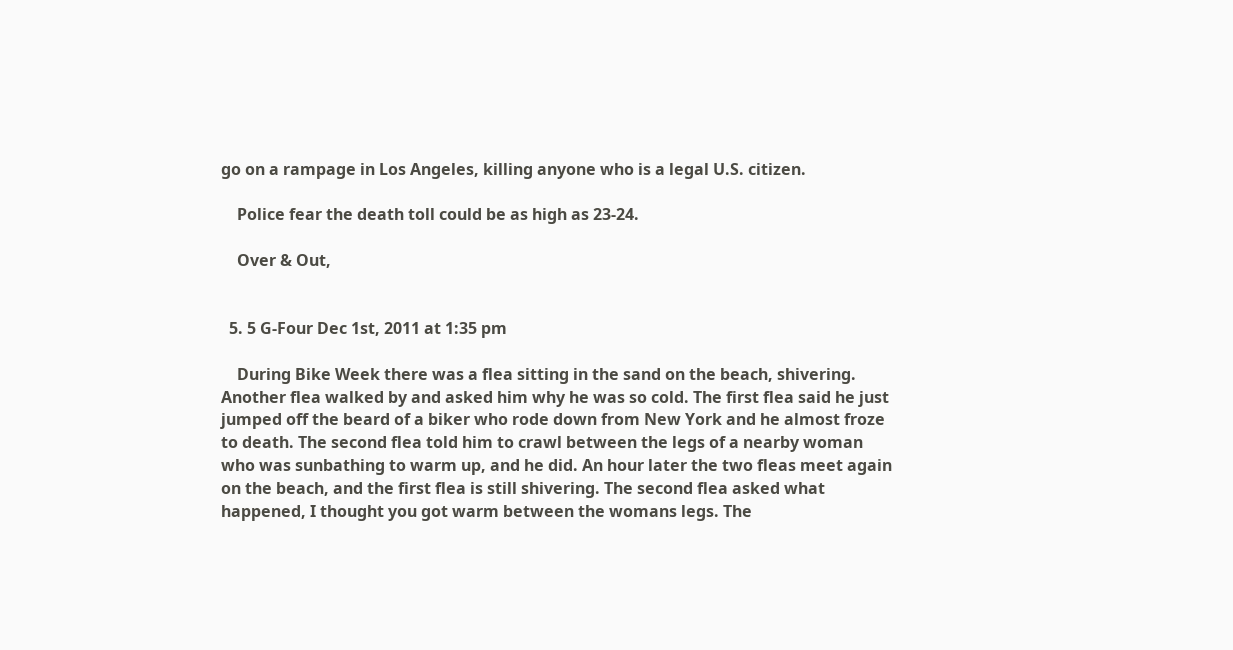go on a rampage in Los Angeles, killing anyone who is a legal U.S. citizen.

    Police fear the death toll could be as high as 23-24.

    Over & Out,


  5. 5 G-Four Dec 1st, 2011 at 1:35 pm

    During Bike Week there was a flea sitting in the sand on the beach, shivering. Another flea walked by and asked him why he was so cold. The first flea said he just jumped off the beard of a biker who rode down from New York and he almost froze to death. The second flea told him to crawl between the legs of a nearby woman who was sunbathing to warm up, and he did. An hour later the two fleas meet again on the beach, and the first flea is still shivering. The second flea asked what happened, I thought you got warm between the womans legs. The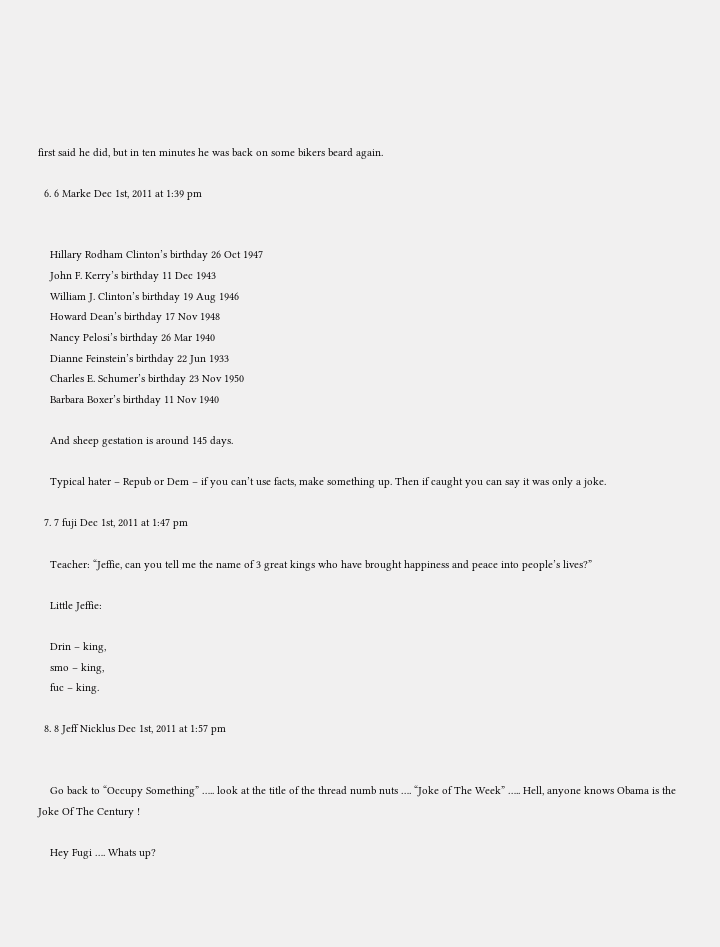first said he did, but in ten minutes he was back on some bikers beard again.

  6. 6 Marke Dec 1st, 2011 at 1:39 pm


    Hillary Rodham Clinton’s birthday 26 Oct 1947
    John F. Kerry’s birthday 11 Dec 1943
    William J. Clinton’s birthday 19 Aug 1946
    Howard Dean’s birthday 17 Nov 1948
    Nancy Pelosi’s birthday 26 Mar 1940
    Dianne Feinstein’s birthday 22 Jun 1933
    Charles E. Schumer’s birthday 23 Nov 1950
    Barbara Boxer’s birthday 11 Nov 1940

    And sheep gestation is around 145 days.

    Typical hater – Repub or Dem – if you can’t use facts, make something up. Then if caught you can say it was only a joke.

  7. 7 fuji Dec 1st, 2011 at 1:47 pm

    Teacher: “Jeffie, can you tell me the name of 3 great kings who have brought happiness and peace into people’s lives?”

    Little Jeffie:

    Drin – king,
    smo – king,
    fuc – king.

  8. 8 Jeff Nicklus Dec 1st, 2011 at 1:57 pm


    Go back to “Occupy Something” ….. look at the title of the thread numb nuts …. “Joke of The Week” ….. Hell, anyone knows Obama is the Joke Of The Century !

    Hey Fugi …. Whats up?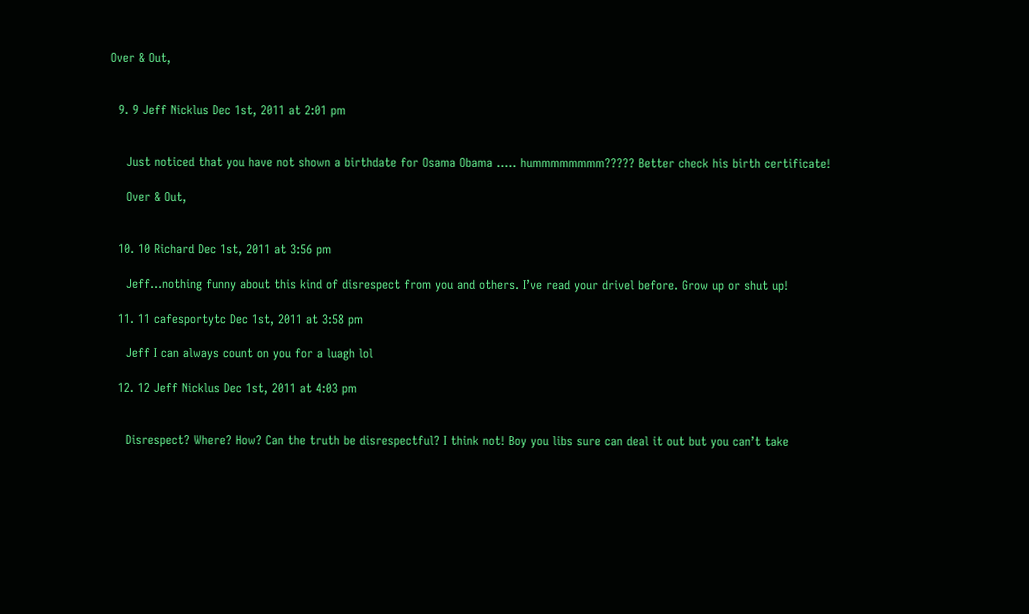Over & Out,


  9. 9 Jeff Nicklus Dec 1st, 2011 at 2:01 pm


    Just noticed that you have not shown a birthdate for Osama Obama ….. hummmmmmmm????? Better check his birth certificate!

    Over & Out,


  10. 10 Richard Dec 1st, 2011 at 3:56 pm

    Jeff…nothing funny about this kind of disrespect from you and others. I’ve read your drivel before. Grow up or shut up!

  11. 11 cafesportytc Dec 1st, 2011 at 3:58 pm

    Jeff I can always count on you for a luagh lol

  12. 12 Jeff Nicklus Dec 1st, 2011 at 4:03 pm


    Disrespect? Where? How? Can the truth be disrespectful? I think not! Boy you libs sure can deal it out but you can’t take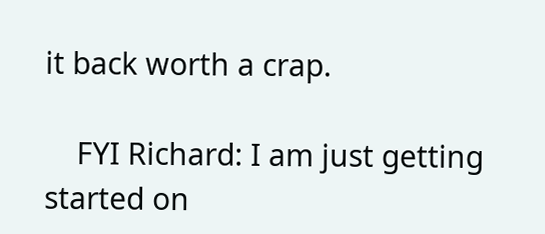it back worth a crap.

    FYI Richard: I am just getting started on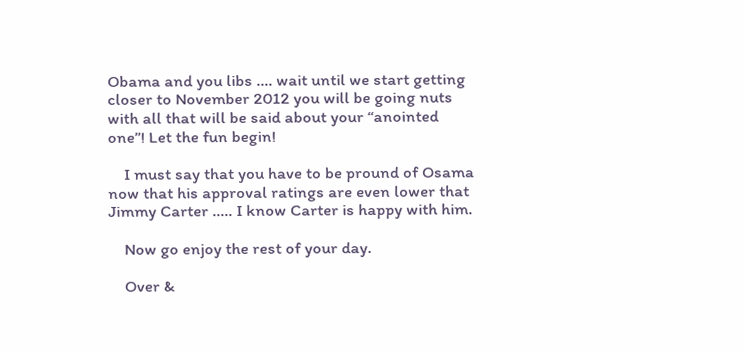Obama and you libs …. wait until we start getting closer to November 2012 you will be going nuts with all that will be said about your “anointed one”! Let the fun begin!

    I must say that you have to be pround of Osama now that his approval ratings are even lower that Jimmy Carter ….. I know Carter is happy with him.

    Now go enjoy the rest of your day.

    Over &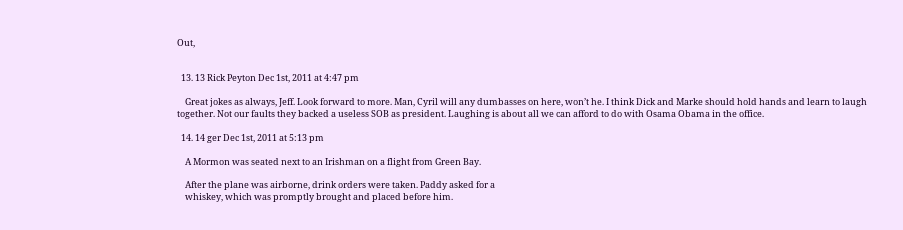Out,


  13. 13 Rick Peyton Dec 1st, 2011 at 4:47 pm

    Great jokes as always, Jeff. Look forward to more. Man, Cyril will any dumbasses on here, won’t he. I think Dick and Marke should hold hands and learn to laugh together. Not our faults they backed a useless SOB as president. Laughing is about all we can afford to do with Osama Obama in the office.

  14. 14 ger Dec 1st, 2011 at 5:13 pm

    A Mormon was seated next to an Irishman on a flight from Green Bay.

    After the plane was airborne, drink orders were taken. Paddy asked for a
    whiskey, which was promptly brought and placed before him.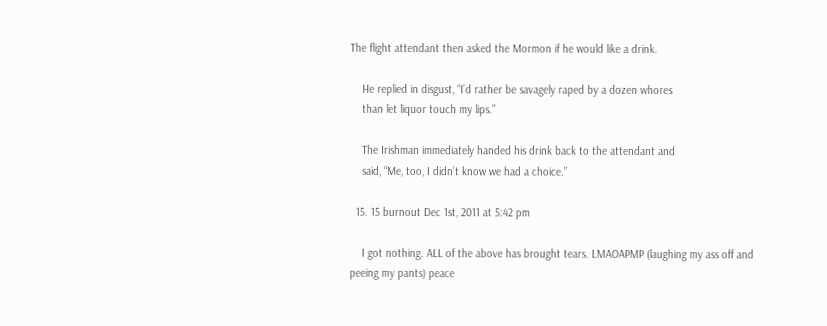The flight attendant then asked the Mormon if he would like a drink.

    He replied in disgust, “I’d rather be savagely raped by a dozen whores
    than let liquor touch my lips.”

    The Irishman immediately handed his drink back to the attendant and
    said, “Me, too, I didn’t know we had a choice.”

  15. 15 burnout Dec 1st, 2011 at 5:42 pm

    I got nothing. ALL of the above has brought tears. LMAOAPMP (laughing my ass off and peeing my pants) peace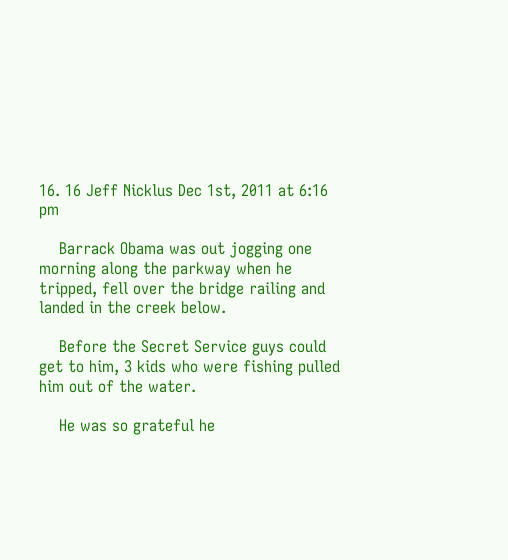16. 16 Jeff Nicklus Dec 1st, 2011 at 6:16 pm

    Barrack Obama was out jogging one morning along the parkway when he tripped, fell over the bridge railing and landed in the creek below.

    Before the Secret Service guys could get to him, 3 kids who were fishing pulled him out of the water.

    He was so grateful he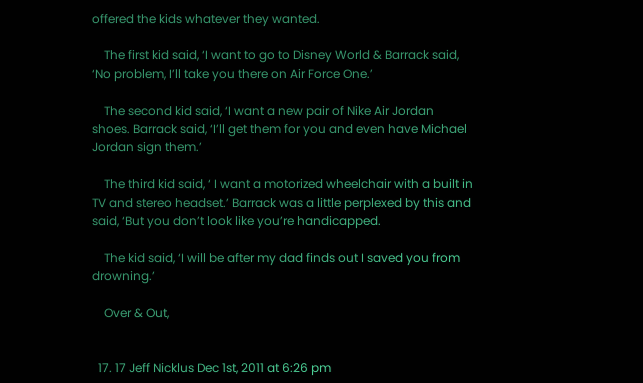offered the kids whatever they wanted.

    The first kid said, ‘I want to go to Disney World & Barrack said, ‘No problem, I’ll take you there on Air Force One.’

    The second kid said, ‘I want a new pair of Nike Air Jordan shoes. Barrack said, ‘I’ll get them for you and even have Michael Jordan sign them.’

    The third kid said, ‘ I want a motorized wheelchair with a built in TV and stereo headset.’ Barrack was a little perplexed by this and said, ‘But you don’t look like you’re handicapped.

    The kid said, ‘I will be after my dad finds out I saved you from drowning.’

    Over & Out,


  17. 17 Jeff Nicklus Dec 1st, 2011 at 6:26 pm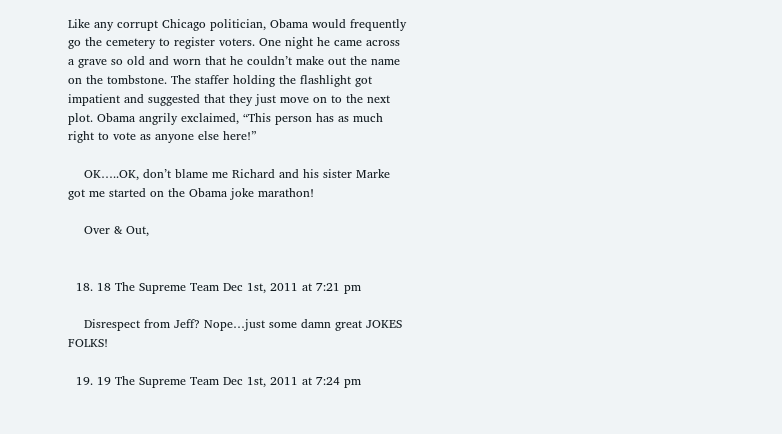Like any corrupt Chicago politician, Obama would frequently go the cemetery to register voters. One night he came across a grave so old and worn that he couldn’t make out the name on the tombstone. The staffer holding the flashlight got impatient and suggested that they just move on to the next plot. Obama angrily exclaimed, “This person has as much right to vote as anyone else here!”

    OK…..OK, don’t blame me Richard and his sister Marke got me started on the Obama joke marathon!

    Over & Out,


  18. 18 The Supreme Team Dec 1st, 2011 at 7:21 pm

    Disrespect from Jeff? Nope…just some damn great JOKES FOLKS!

  19. 19 The Supreme Team Dec 1st, 2011 at 7:24 pm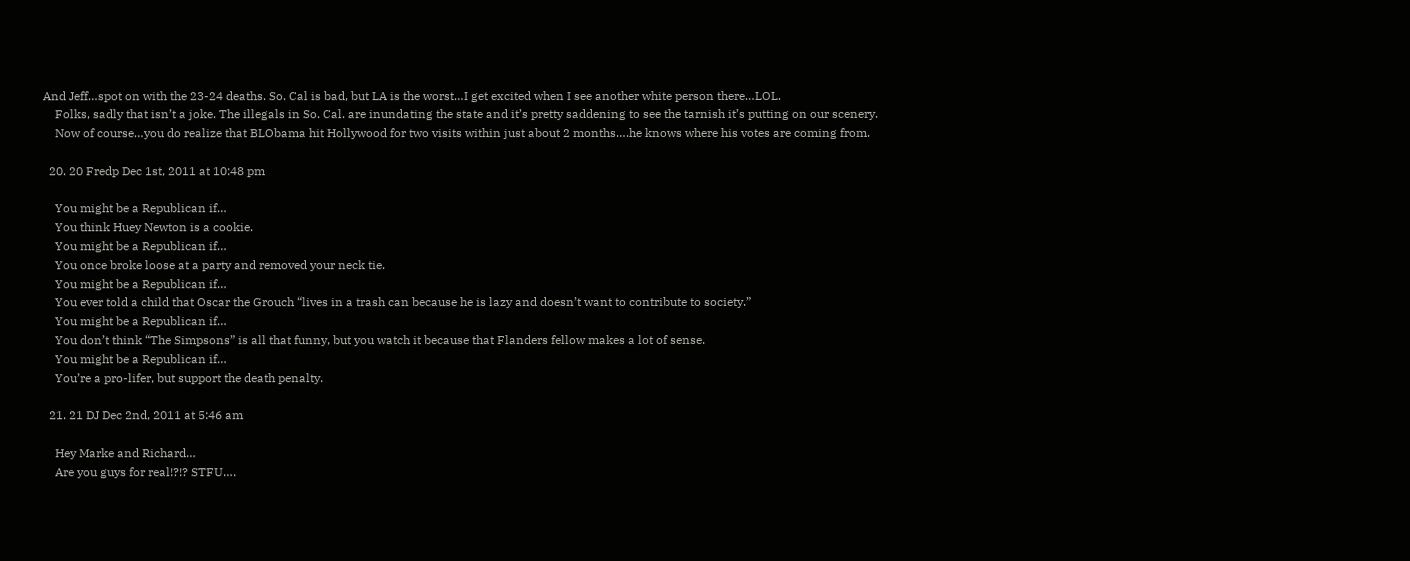And Jeff…spot on with the 23-24 deaths. So. Cal is bad, but LA is the worst…I get excited when I see another white person there…LOL.
    Folks, sadly that isn’t a joke. The illegals in So. Cal. are inundating the state and it’s pretty saddening to see the tarnish it’s putting on our scenery.
    Now of course…you do realize that BLObama hit Hollywood for two visits within just about 2 months….he knows where his votes are coming from.

  20. 20 Fredp Dec 1st, 2011 at 10:48 pm

    You might be a Republican if…
    You think Huey Newton is a cookie.
    You might be a Republican if…
    You once broke loose at a party and removed your neck tie.
    You might be a Republican if…
    You ever told a child that Oscar the Grouch “lives in a trash can because he is lazy and doesn’t want to contribute to society.”
    You might be a Republican if…
    You don’t think “The Simpsons” is all that funny, but you watch it because that Flanders fellow makes a lot of sense.
    You might be a Republican if…
    You’re a pro-lifer, but support the death penalty.

  21. 21 DJ Dec 2nd, 2011 at 5:46 am

    Hey Marke and Richard…
    Are you guys for real!?!? STFU….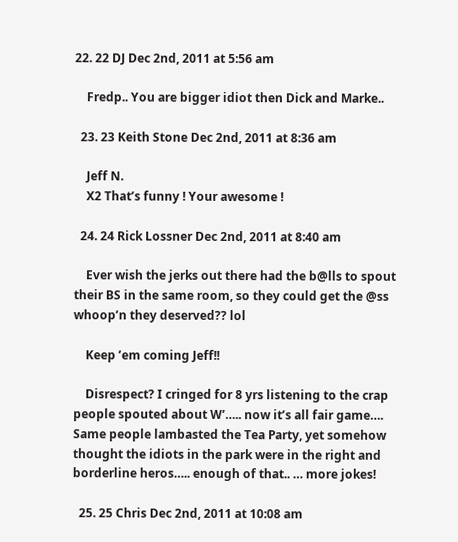22. 22 DJ Dec 2nd, 2011 at 5:56 am

    Fredp.. You are bigger idiot then Dick and Marke..

  23. 23 Keith Stone Dec 2nd, 2011 at 8:36 am

    Jeff N.
    X2 That’s funny ! Your awesome !

  24. 24 Rick Lossner Dec 2nd, 2011 at 8:40 am

    Ever wish the jerks out there had the b@lls to spout their BS in the same room, so they could get the @ss whoop’n they deserved?? lol

    Keep ’em coming Jeff!!

    Disrespect? I cringed for 8 yrs listening to the crap people spouted about W’….. now it’s all fair game…. Same people lambasted the Tea Party, yet somehow thought the idiots in the park were in the right and borderline heros….. enough of that.. … more jokes!

  25. 25 Chris Dec 2nd, 2011 at 10:08 am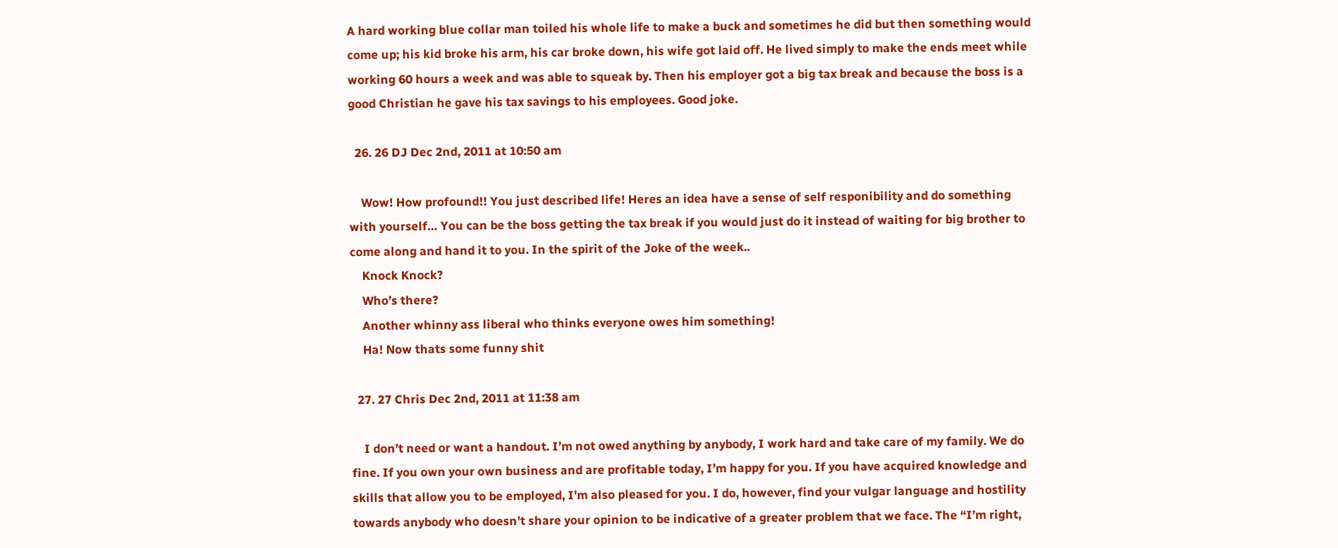A hard working blue collar man toiled his whole life to make a buck and sometimes he did but then something would come up; his kid broke his arm, his car broke down, his wife got laid off. He lived simply to make the ends meet while working 60 hours a week and was able to squeak by. Then his employer got a big tax break and because the boss is a good Christian he gave his tax savings to his employees. Good joke.

  26. 26 DJ Dec 2nd, 2011 at 10:50 am

    Wow! How profound!! You just described life! Heres an idea have a sense of self responibility and do something with yourself… You can be the boss getting the tax break if you would just do it instead of waiting for big brother to come along and hand it to you. In the spirit of the Joke of the week..
    Knock Knock?
    Who’s there?
    Another whinny ass liberal who thinks everyone owes him something!
    Ha! Now thats some funny shit

  27. 27 Chris Dec 2nd, 2011 at 11:38 am

    I don’t need or want a handout. I’m not owed anything by anybody, I work hard and take care of my family. We do fine. If you own your own business and are profitable today, I’m happy for you. If you have acquired knowledge and skills that allow you to be employed, I’m also pleased for you. I do, however, find your vulgar language and hostility towards anybody who doesn’t share your opinion to be indicative of a greater problem that we face. The “I’m right,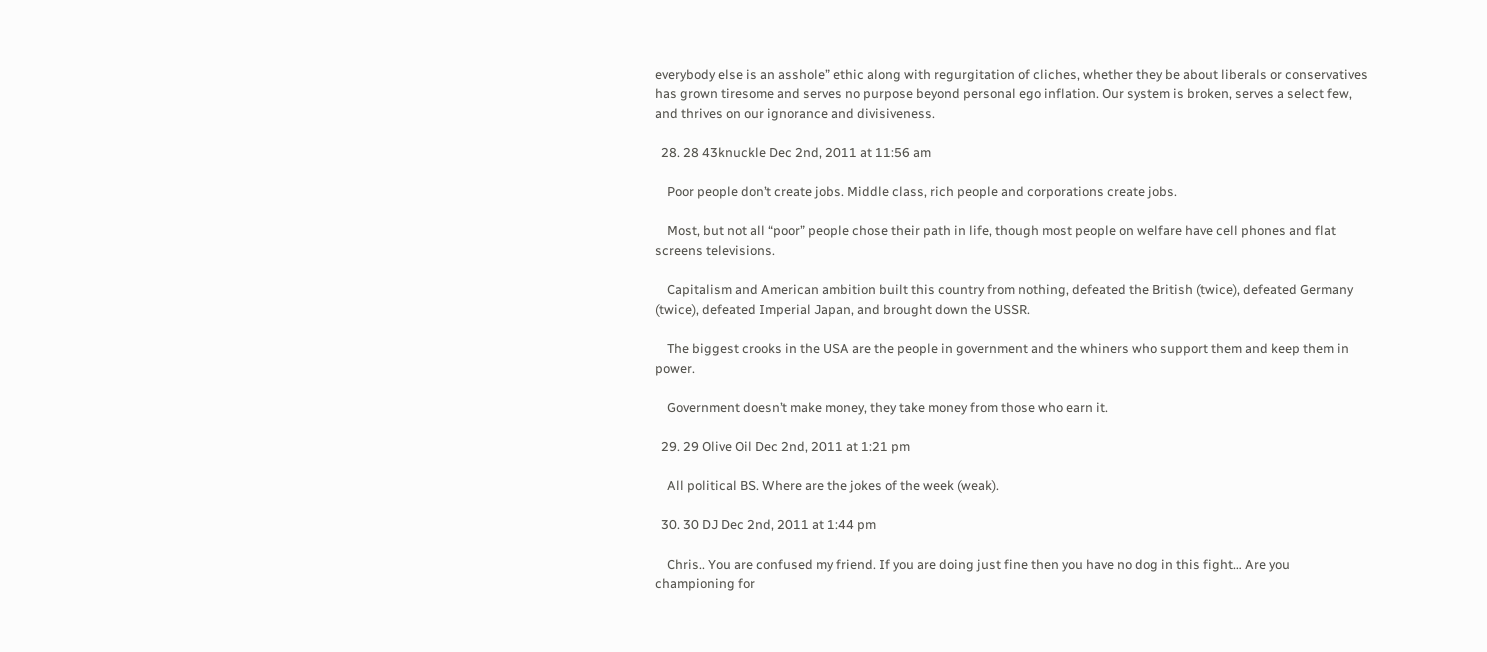everybody else is an asshole” ethic along with regurgitation of cliches, whether they be about liberals or conservatives has grown tiresome and serves no purpose beyond personal ego inflation. Our system is broken, serves a select few, and thrives on our ignorance and divisiveness.

  28. 28 43knuckle Dec 2nd, 2011 at 11:56 am

    Poor people don’t create jobs. Middle class, rich people and corporations create jobs.

    Most, but not all “poor” people chose their path in life, though most people on welfare have cell phones and flat screens televisions.

    Capitalism and American ambition built this country from nothing, defeated the British (twice), defeated Germany (twice), defeated Imperial Japan, and brought down the USSR.

    The biggest crooks in the USA are the people in government and the whiners who support them and keep them in power.

    Government doesn’t make money, they take money from those who earn it.

  29. 29 Olive Oil Dec 2nd, 2011 at 1:21 pm

    All political BS. Where are the jokes of the week (weak).

  30. 30 DJ Dec 2nd, 2011 at 1:44 pm

    Chris.. You are confused my friend. If you are doing just fine then you have no dog in this fight… Are you championing for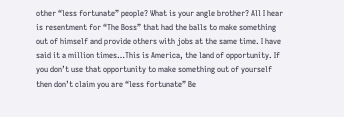other “less fortunate” people? What is your angle brother? All I hear is resentment for “The Boss” that had the balls to make something out of himself and provide others with jobs at the same time. I have said it a million times…This is America, the land of opportunity. If you don’t use that opportunity to make something out of yourself then don’t claim you are “less fortunate” Be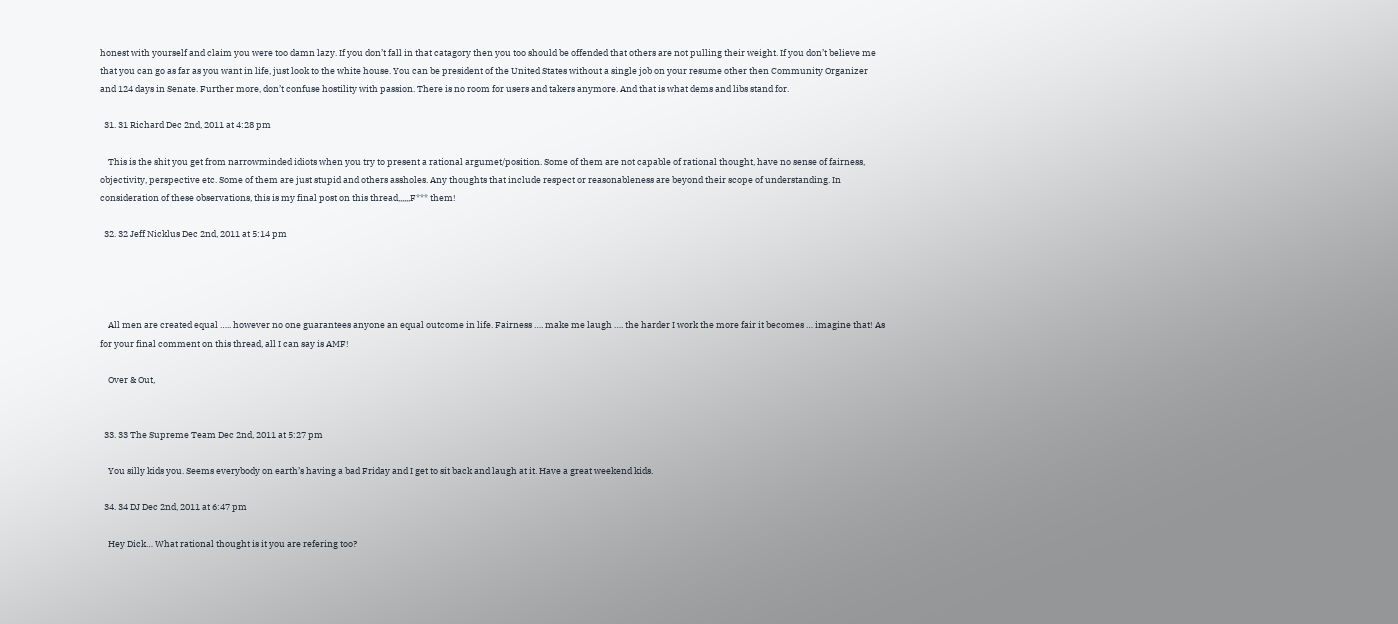honest with yourself and claim you were too damn lazy. If you don’t fall in that catagory then you too should be offended that others are not pulling their weight. If you don’t believe me that you can go as far as you want in life, just look to the white house. You can be president of the United States without a single job on your resume other then Community Organizer and 124 days in Senate. Further more, don’t confuse hostility with passion. There is no room for users and takers anymore. And that is what dems and libs stand for.

  31. 31 Richard Dec 2nd, 2011 at 4:28 pm

    This is the shit you get from narrowminded idiots when you try to present a rational argumet/position. Some of them are not capable of rational thought, have no sense of fairness, objectivity, perspective etc. Some of them are just stupid and others assholes. Any thoughts that include respect or reasonableness are beyond their scope of understanding. In consideration of these observations, this is my final post on this thread,,,,,,F*** them!

  32. 32 Jeff Nicklus Dec 2nd, 2011 at 5:14 pm




    All men are created equal ….. however no one guarantees anyone an equal outcome in life. Fairness …. make me laugh …. the harder I work the more fair it becomes … imagine that! As for your final comment on this thread, all I can say is AMF!

    Over & Out,


  33. 33 The Supreme Team Dec 2nd, 2011 at 5:27 pm

    You silly kids you. Seems everybody on earth’s having a bad Friday and I get to sit back and laugh at it. Have a great weekend kids.

  34. 34 DJ Dec 2nd, 2011 at 6:47 pm

    Hey Dick… What rational thought is it you are refering too?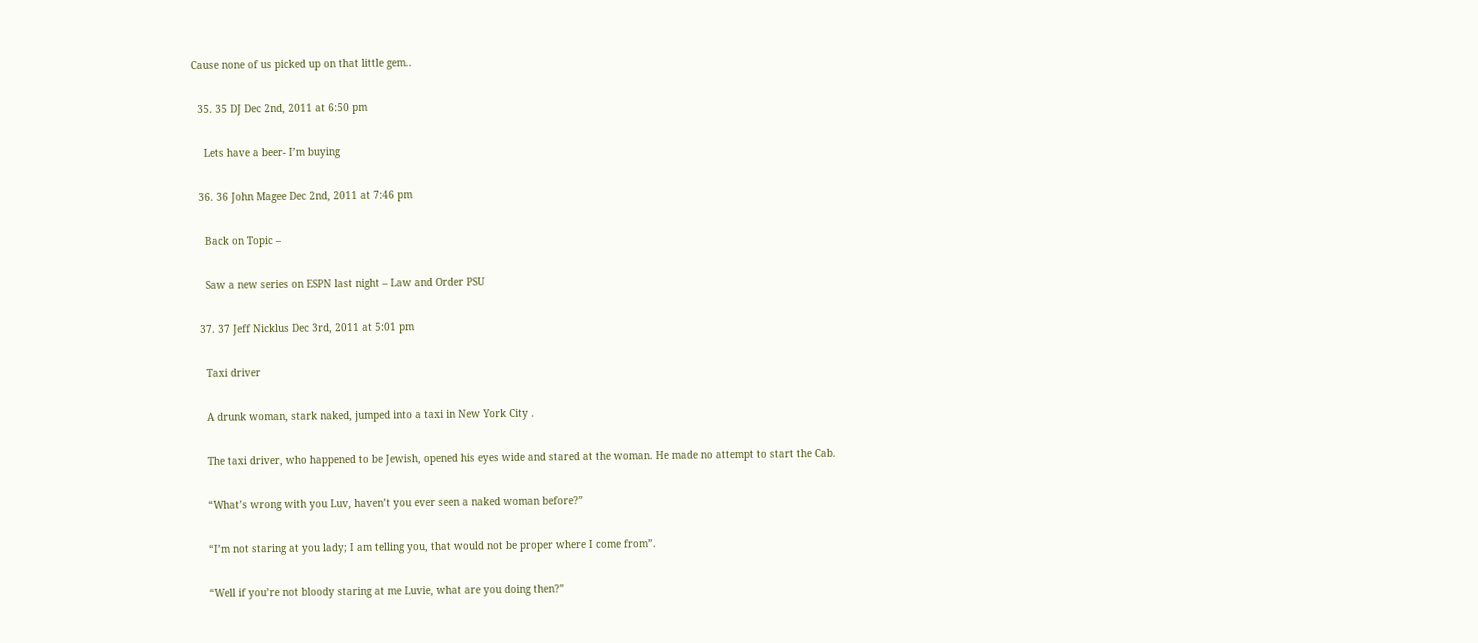Cause none of us picked up on that little gem..

  35. 35 DJ Dec 2nd, 2011 at 6:50 pm

    Lets have a beer- I’m buying

  36. 36 John Magee Dec 2nd, 2011 at 7:46 pm

    Back on Topic –

    Saw a new series on ESPN last night – Law and Order PSU

  37. 37 Jeff Nicklus Dec 3rd, 2011 at 5:01 pm

    Taxi driver

    A drunk woman, stark naked, jumped into a taxi in New York City .

    The taxi driver, who happened to be Jewish, opened his eyes wide and stared at the woman. He made no attempt to start the Cab.

    “What’s wrong with you Luv, haven’t you ever seen a naked woman before?”

    “I’m not staring at you lady; I am telling you, that would not be proper where I come from”.

    “Well if you’re not bloody staring at me Luvie, what are you doing then?”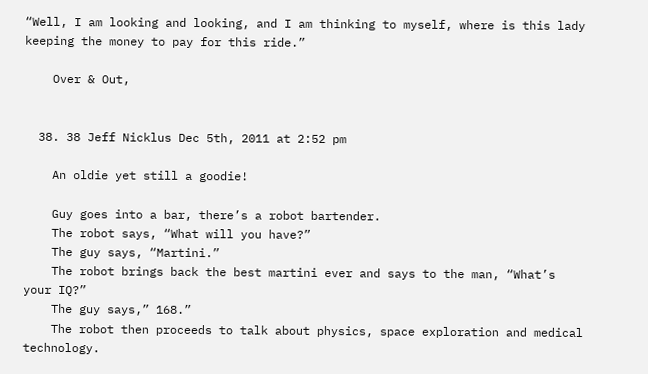“Well, I am looking and looking, and I am thinking to myself, where is this lady keeping the money to pay for this ride.”

    Over & Out,


  38. 38 Jeff Nicklus Dec 5th, 2011 at 2:52 pm

    An oldie yet still a goodie!

    Guy goes into a bar, there’s a robot bartender.
    The robot says, “What will you have?”
    The guy says, “Martini.”
    The robot brings back the best martini ever and says to the man, “What’s your IQ?”
    The guy says,” 168.”
    The robot then proceeds to talk about physics, space exploration and medical technology.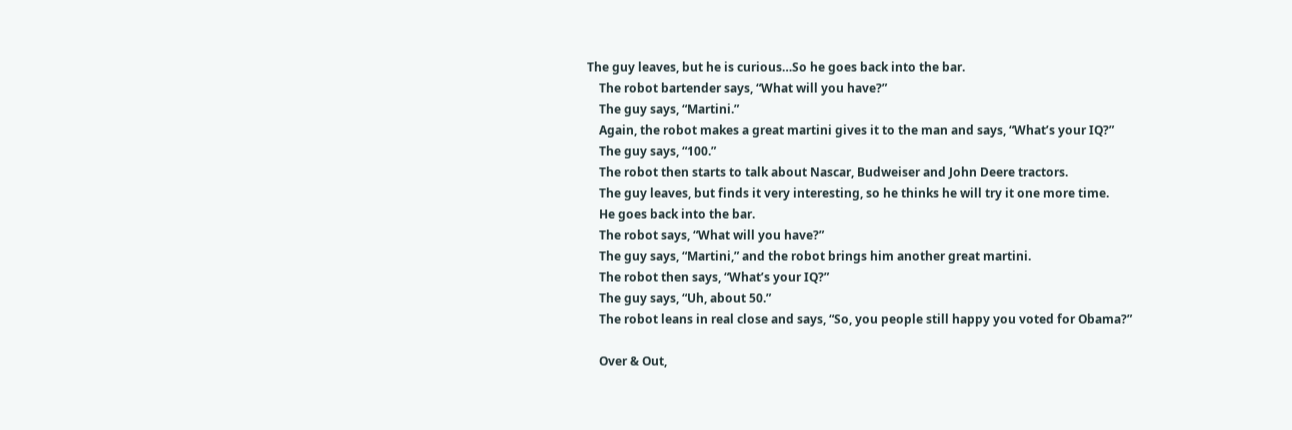The guy leaves, but he is curious…So he goes back into the bar.
    The robot bartender says, “What will you have?”
    The guy says, “Martini.”
    Again, the robot makes a great martini gives it to the man and says, “What’s your IQ?”
    The guy says, “100.”
    The robot then starts to talk about Nascar, Budweiser and John Deere tractors.
    The guy leaves, but finds it very interesting, so he thinks he will try it one more time.
    He goes back into the bar.
    The robot says, “What will you have?”
    The guy says, “Martini,” and the robot brings him another great martini.
    The robot then says, “What’s your IQ?”
    The guy says, “Uh, about 50.”
    The robot leans in real close and says, “So, you people still happy you voted for Obama?”

    Over & Out,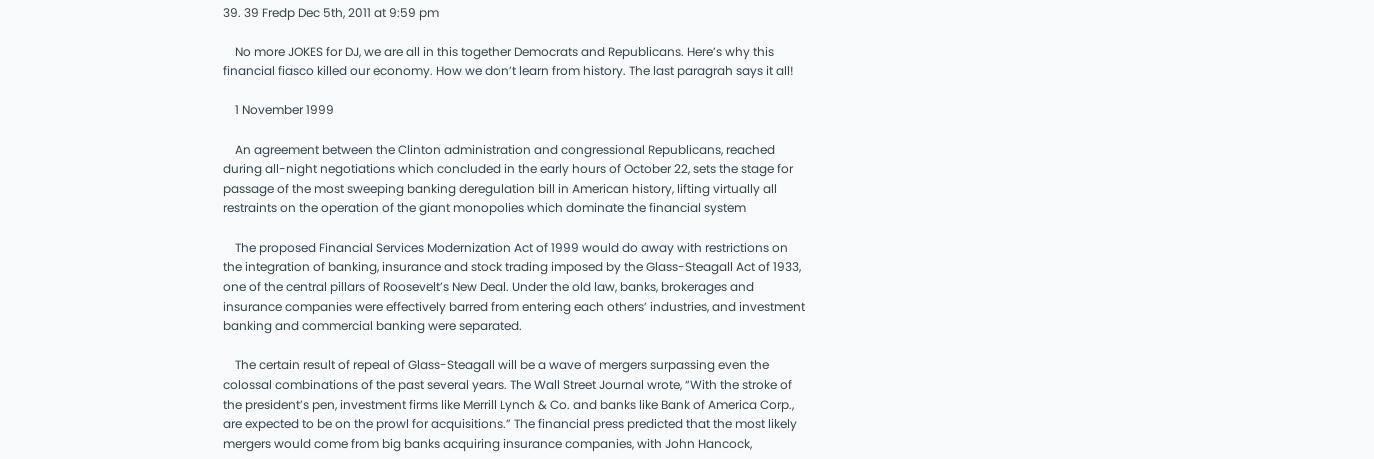39. 39 Fredp Dec 5th, 2011 at 9:59 pm

    No more JOKES for DJ, we are all in this together Democrats and Republicans. Here’s why this financial fiasco killed our economy. How we don’t learn from history. The last paragrah says it all!

    1 November 1999

    An agreement between the Clinton administration and congressional Republicans, reached during all-night negotiations which concluded in the early hours of October 22, sets the stage for passage of the most sweeping banking deregulation bill in American history, lifting virtually all restraints on the operation of the giant monopolies which dominate the financial system

    The proposed Financial Services Modernization Act of 1999 would do away with restrictions on the integration of banking, insurance and stock trading imposed by the Glass-Steagall Act of 1933, one of the central pillars of Roosevelt’s New Deal. Under the old law, banks, brokerages and insurance companies were effectively barred from entering each others’ industries, and investment banking and commercial banking were separated.

    The certain result of repeal of Glass-Steagall will be a wave of mergers surpassing even the colossal combinations of the past several years. The Wall Street Journal wrote, “With the stroke of the president’s pen, investment firms like Merrill Lynch & Co. and banks like Bank of America Corp., are expected to be on the prowl for acquisitions.” The financial press predicted that the most likely mergers would come from big banks acquiring insurance companies, with John Hancock,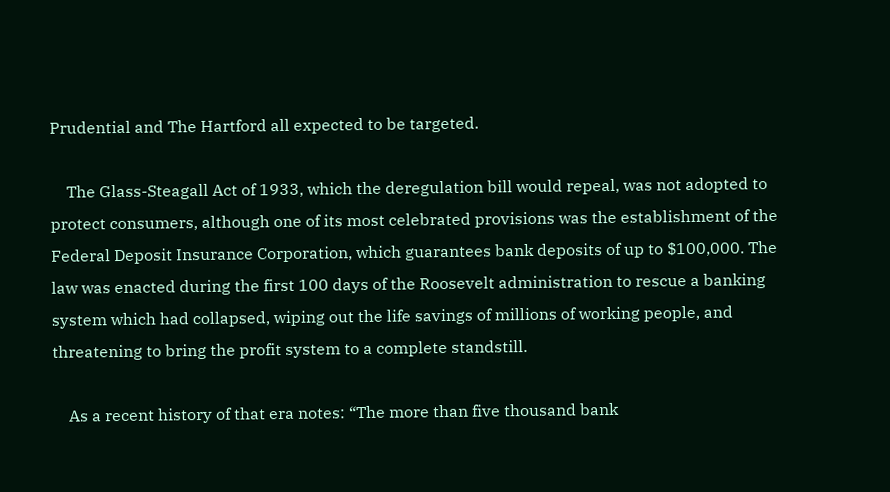Prudential and The Hartford all expected to be targeted.

    The Glass-Steagall Act of 1933, which the deregulation bill would repeal, was not adopted to protect consumers, although one of its most celebrated provisions was the establishment of the Federal Deposit Insurance Corporation, which guarantees bank deposits of up to $100,000. The law was enacted during the first 100 days of the Roosevelt administration to rescue a banking system which had collapsed, wiping out the life savings of millions of working people, and threatening to bring the profit system to a complete standstill.

    As a recent history of that era notes: “The more than five thousand bank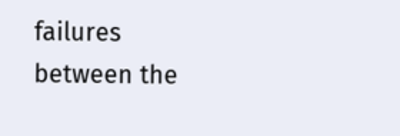failures between the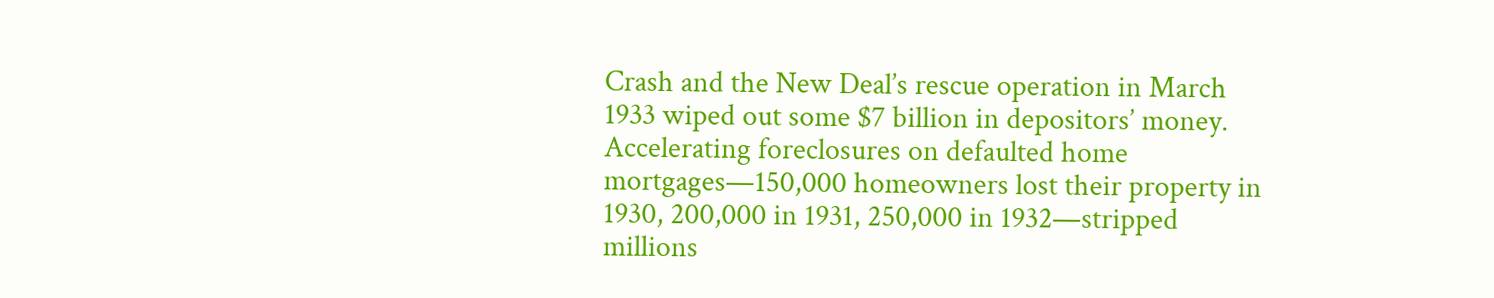Crash and the New Deal’s rescue operation in March 1933 wiped out some $7 billion in depositors’ money. Accelerating foreclosures on defaulted home mortgages—150,000 homeowners lost their property in 1930, 200,000 in 1931, 250,000 in 1932—stripped millions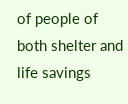of people of both shelter and life savings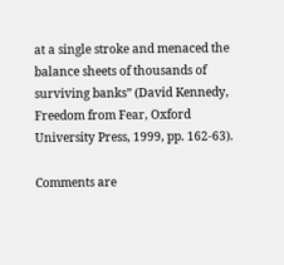at a single stroke and menaced the balance sheets of thousands of surviving banks” (David Kennedy, Freedom from Fear, Oxford University Press, 1999, pp. 162-63).

Comments are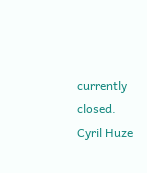currently closed.
Cyril Huze